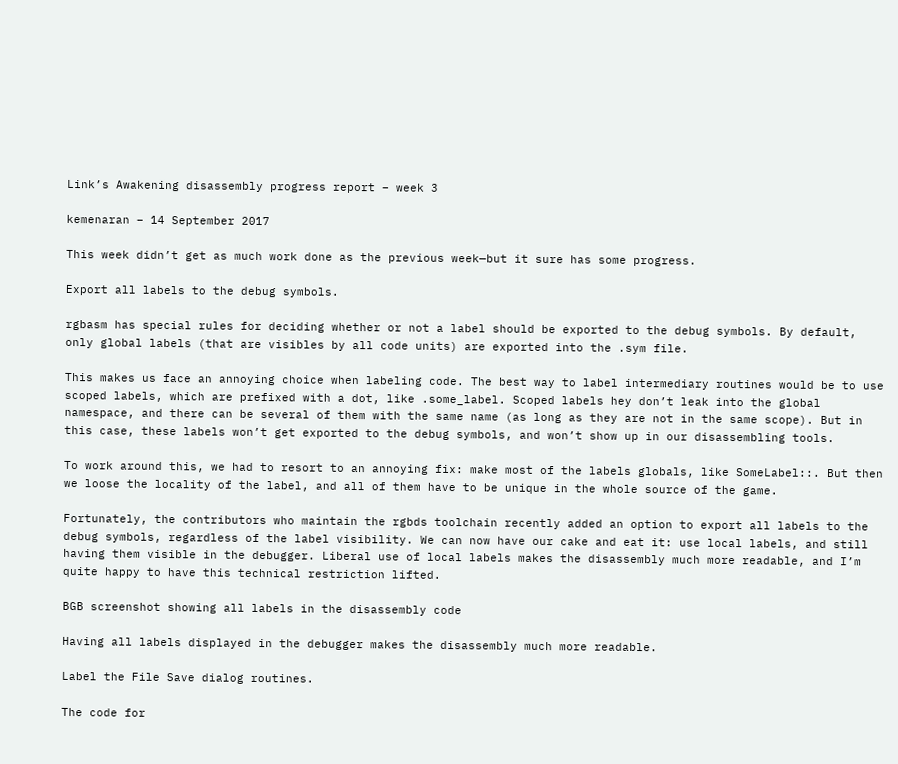Link’s Awakening disassembly progress report – week 3

kemenaran – 14 September 2017

This week didn’t get as much work done as the previous week—but it sure has some progress.

Export all labels to the debug symbols.

rgbasm has special rules for deciding whether or not a label should be exported to the debug symbols. By default, only global labels (that are visibles by all code units) are exported into the .sym file.

This makes us face an annoying choice when labeling code. The best way to label intermediary routines would be to use scoped labels, which are prefixed with a dot, like .some_label. Scoped labels hey don’t leak into the global namespace, and there can be several of them with the same name (as long as they are not in the same scope). But in this case, these labels won’t get exported to the debug symbols, and won’t show up in our disassembling tools.

To work around this, we had to resort to an annoying fix: make most of the labels globals, like SomeLabel::. But then we loose the locality of the label, and all of them have to be unique in the whole source of the game.

Fortunately, the contributors who maintain the rgbds toolchain recently added an option to export all labels to the debug symbols, regardless of the label visibility. We can now have our cake and eat it: use local labels, and still having them visible in the debugger. Liberal use of local labels makes the disassembly much more readable, and I’m quite happy to have this technical restriction lifted.

BGB screenshot showing all labels in the disassembly code

Having all labels displayed in the debugger makes the disassembly much more readable.

Label the File Save dialog routines.

The code for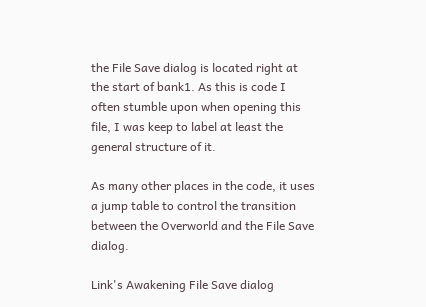the File Save dialog is located right at the start of bank1. As this is code I often stumble upon when opening this file, I was keep to label at least the general structure of it.

As many other places in the code, it uses a jump table to control the transition between the Overworld and the File Save dialog.

Link's Awakening File Save dialog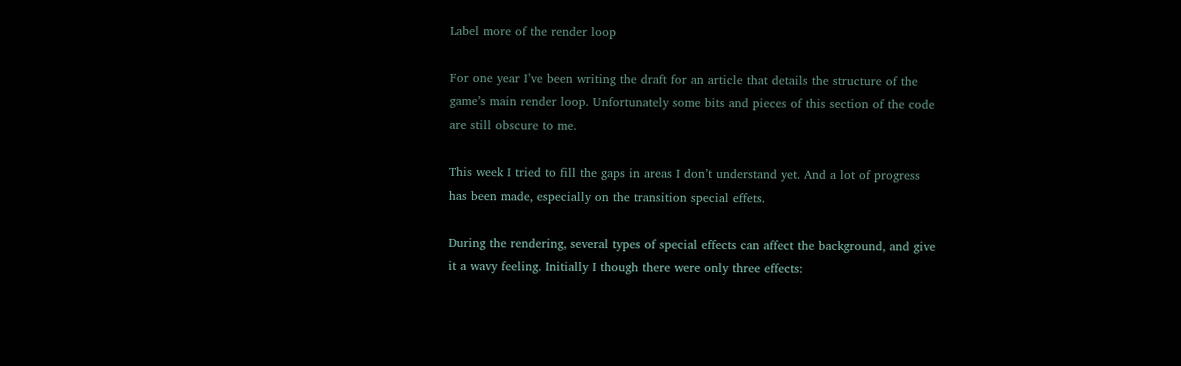Label more of the render loop

For one year I’ve been writing the draft for an article that details the structure of the game’s main render loop. Unfortunately some bits and pieces of this section of the code are still obscure to me.

This week I tried to fill the gaps in areas I don’t understand yet. And a lot of progress has been made, especially on the transition special effets.

During the rendering, several types of special effects can affect the background, and give it a wavy feeling. Initially I though there were only three effects: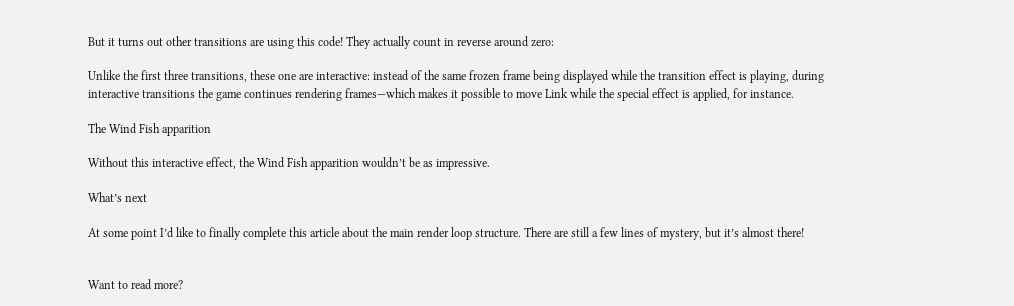But it turns out other transitions are using this code! They actually count in reverse around zero:

Unlike the first three transitions, these one are interactive: instead of the same frozen frame being displayed while the transition effect is playing, during interactive transitions the game continues rendering frames—which makes it possible to move Link while the special effect is applied, for instance.

The Wind Fish apparition

Without this interactive effect, the Wind Fish apparition wouldn’t be as impressive.

What’s next

At some point I’d like to finally complete this article about the main render loop structure. There are still a few lines of mystery, but it’s almost there!


Want to read more?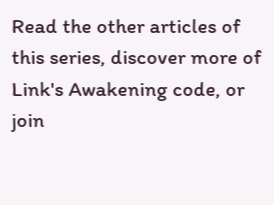Read the other articles of this series, discover more of Link's Awakening code, or join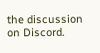the discussion on Discord.